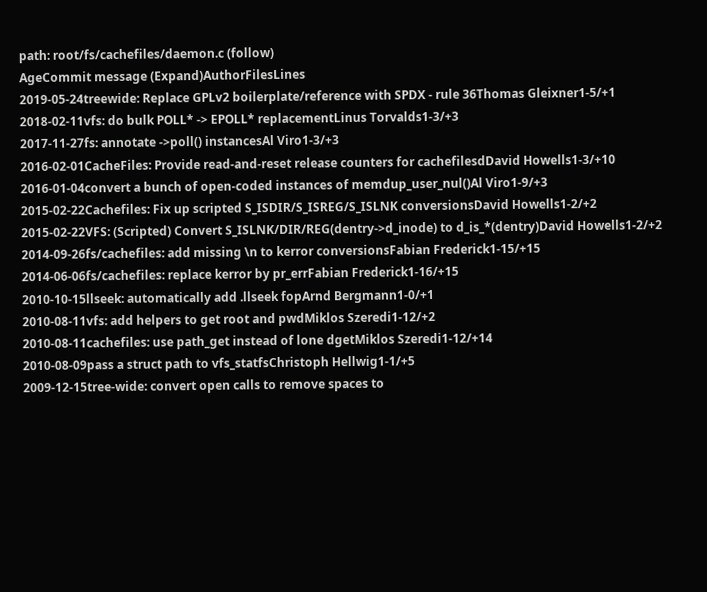path: root/fs/cachefiles/daemon.c (follow)
AgeCommit message (Expand)AuthorFilesLines
2019-05-24treewide: Replace GPLv2 boilerplate/reference with SPDX - rule 36Thomas Gleixner1-5/+1
2018-02-11vfs: do bulk POLL* -> EPOLL* replacementLinus Torvalds1-3/+3
2017-11-27fs: annotate ->poll() instancesAl Viro1-3/+3
2016-02-01CacheFiles: Provide read-and-reset release counters for cachefilesdDavid Howells1-3/+10
2016-01-04convert a bunch of open-coded instances of memdup_user_nul()Al Viro1-9/+3
2015-02-22Cachefiles: Fix up scripted S_ISDIR/S_ISREG/S_ISLNK conversionsDavid Howells1-2/+2
2015-02-22VFS: (Scripted) Convert S_ISLNK/DIR/REG(dentry->d_inode) to d_is_*(dentry)David Howells1-2/+2
2014-09-26fs/cachefiles: add missing \n to kerror conversionsFabian Frederick1-15/+15
2014-06-06fs/cachefiles: replace kerror by pr_errFabian Frederick1-16/+15
2010-10-15llseek: automatically add .llseek fopArnd Bergmann1-0/+1
2010-08-11vfs: add helpers to get root and pwdMiklos Szeredi1-12/+2
2010-08-11cachefiles: use path_get instead of lone dgetMiklos Szeredi1-12/+14
2010-08-09pass a struct path to vfs_statfsChristoph Hellwig1-1/+5
2009-12-15tree-wide: convert open calls to remove spaces to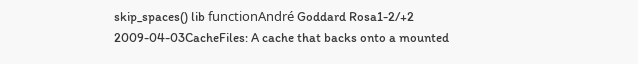skip_spaces() lib functionAndré Goddard Rosa1-2/+2
2009-04-03CacheFiles: A cache that backs onto a mounted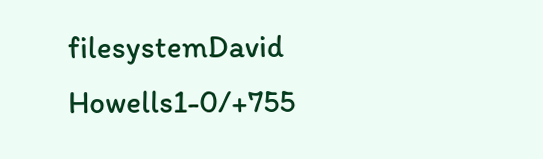filesystemDavid Howells1-0/+755